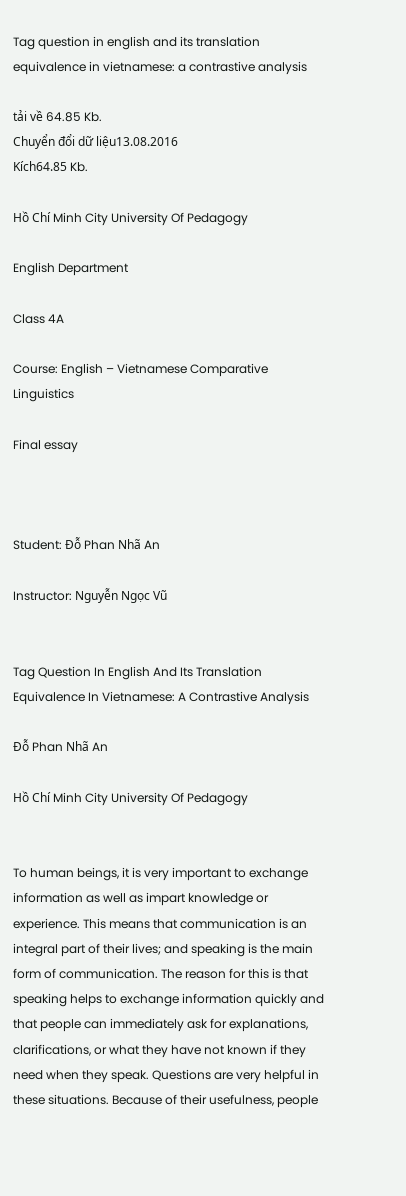Tag question in english and its translation equivalence in vietnamese: a contrastive analysis

tải về 64.85 Kb.
Chuyển đổi dữ liệu13.08.2016
Kích64.85 Kb.

Hồ Chí Minh City University Of Pedagogy

English Department

Class 4A

Course: English – Vietnamese Comparative Linguistics

Final essay



Student: Đỗ Phan Nhã An

Instructor: Nguyễn Ngọc Vũ


Tag Question In English And Its Translation Equivalence In Vietnamese: A Contrastive Analysis

Đỗ Phan Nhã An

Hồ Chí Minh City University Of Pedagogy


To human beings, it is very important to exchange information as well as impart knowledge or experience. This means that communication is an integral part of their lives; and speaking is the main form of communication. The reason for this is that speaking helps to exchange information quickly and that people can immediately ask for explanations, clarifications, or what they have not known if they need when they speak. Questions are very helpful in these situations. Because of their usefulness, people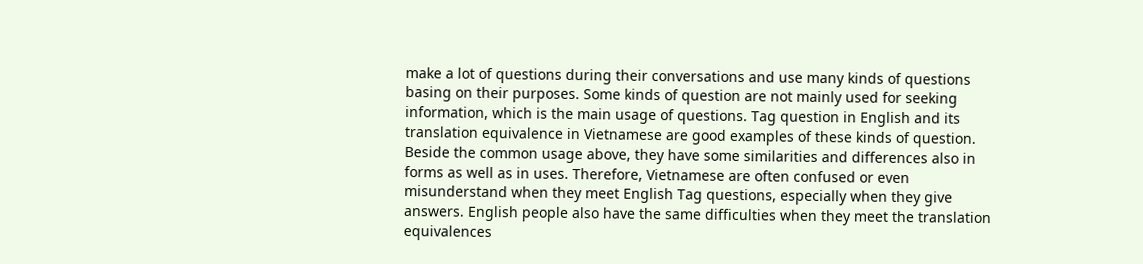make a lot of questions during their conversations and use many kinds of questions basing on their purposes. Some kinds of question are not mainly used for seeking information, which is the main usage of questions. Tag question in English and its translation equivalence in Vietnamese are good examples of these kinds of question. Beside the common usage above, they have some similarities and differences also in forms as well as in uses. Therefore, Vietnamese are often confused or even misunderstand when they meet English Tag questions, especially when they give answers. English people also have the same difficulties when they meet the translation equivalences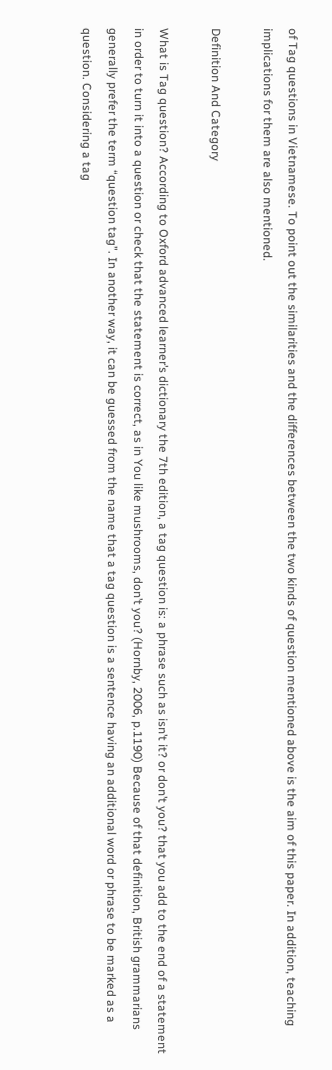of Tag questions in Vietnamese. To point out the similarities and the differences between the two kinds of question mentioned above is the aim of this paper. In addition, teaching implications for them are also mentioned.

Definition And Category

What is Tag question? According to Oxford advanced learner’s dictionary the 7th edition, a tag question is: a phrase such as isn’t it? or don’t you? that you add to the end of a statement in order to turn it into a question or check that the statement is correct, as in You like mushrooms, don’t you? (Hornby, 2006, p.1190) Because of that definition, British grammarians generally prefer the term “question tag”. In another way, it can be guessed from the name that a tag question is a sentence having an additional word or phrase to be marked as a question. Considering a tag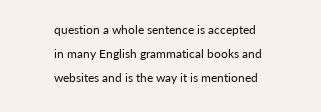question a whole sentence is accepted in many English grammatical books and websites and is the way it is mentioned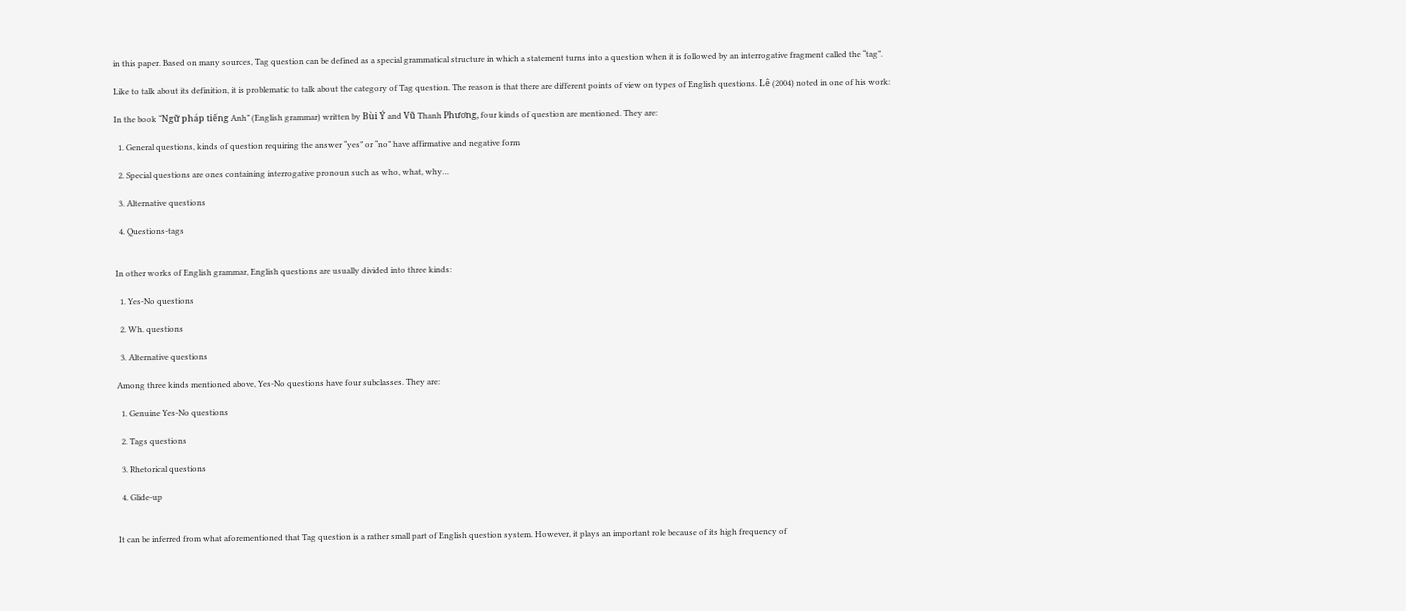in this paper. Based on many sources, Tag question can be defined as a special grammatical structure in which a statement turns into a question when it is followed by an interrogative fragment called the “tag”.

Like to talk about its definition, it is problematic to talk about the category of Tag question. The reason is that there are different points of view on types of English questions. Lê (2004) noted in one of his work:

In the book “Ngữ pháp tiếng Anh” (English grammar) written by Bùi Ý and Vũ Thanh Phương, four kinds of question are mentioned. They are:

  1. General questions, kinds of question requiring the answer “yes” or “no” have affirmative and negative form

  2. Special questions are ones containing interrogative pronoun such as who, what, why…

  3. Alternative questions

  4. Questions-tags


In other works of English grammar, English questions are usually divided into three kinds:

  1. Yes-No questions

  2. Wh. questions

  3. Alternative questions

Among three kinds mentioned above, Yes-No questions have four subclasses. They are:

  1. Genuine Yes-No questions

  2. Tags questions

  3. Rhetorical questions

  4. Glide-up


It can be inferred from what aforementioned that Tag question is a rather small part of English question system. However, it plays an important role because of its high frequency of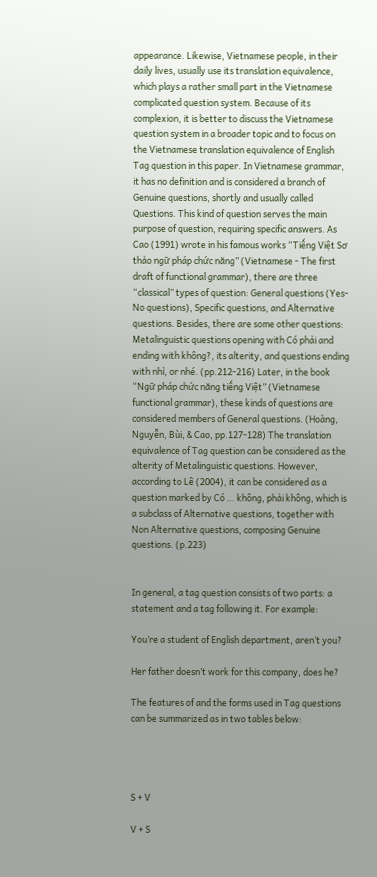appearance. Likewise, Vietnamese people, in their daily lives, usually use its translation equivalence, which plays a rather small part in the Vietnamese complicated question system. Because of its complexion, it is better to discuss the Vietnamese question system in a broader topic and to focus on the Vietnamese translation equivalence of English Tag question in this paper. In Vietnamese grammar, it has no definition and is considered a branch of Genuine questions, shortly and usually called Questions. This kind of question serves the main purpose of question, requiring specific answers. As Cao (1991) wrote in his famous works “Tiếng Việt Sơ thảo ngữ pháp chức năng” (Vietnamese - The first draft of functional grammar), there are three “classical” types of question: General questions (Yes-No questions), Specific questions, and Alternative questions. Besides, there are some other questions: Metalinguistic questions opening with Có phải and ending with không?, its alterity, and questions ending with nhỉ, or nhé. (pp.212-216) Later, in the book “Ngữ pháp chức năng tiếng Việt” (Vietnamese functional grammar), these kinds of questions are considered members of General questions. (Hoàng, Nguyễn, Bùi, & Cao, pp.127-128) The translation equivalence of Tag question can be considered as the alterity of Metalinguistic questions. However, according to Lê (2004), it can be considered as a question marked by Có … không, phải không, which is a subclass of Alternative questions, together with Non Alternative questions, composing Genuine questions. (p.223)


In general, a tag question consists of two parts: a statement and a tag following it. For example:

You’re a student of English department, aren’t you?

Her father doesn’t work for this company, does he?

The features of and the forms used in Tag questions can be summarized as in two tables below:




S + V

V + S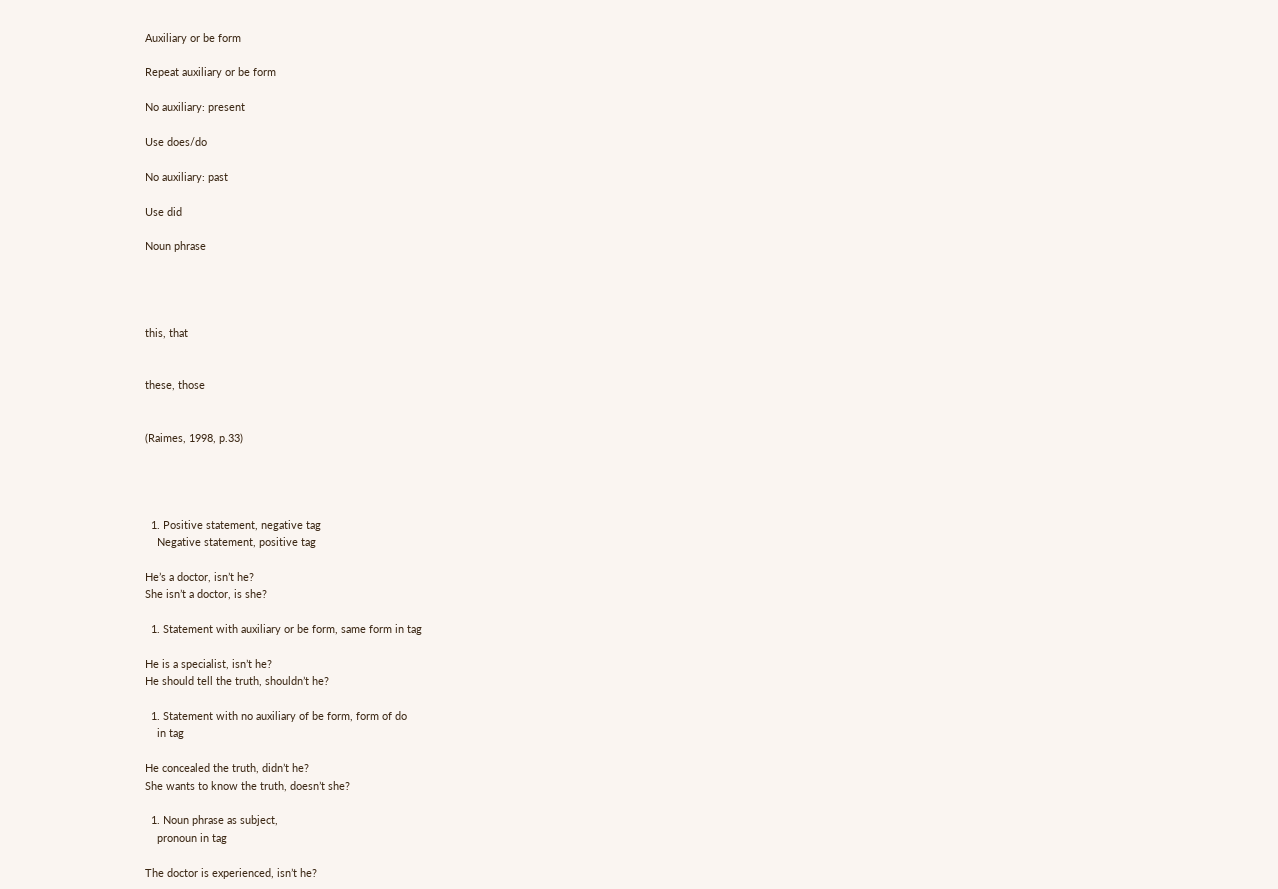Auxiliary or be form

Repeat auxiliary or be form

No auxiliary: present

Use does/do

No auxiliary: past

Use did

Noun phrase




this, that


these, those


(Raimes, 1998, p.33)




  1. Positive statement, negative tag
    Negative statement, positive tag

He’s a doctor, isn’t he?
She isn’t a doctor, is she?

  1. Statement with auxiliary or be form, same form in tag

He is a specialist, isn’t he?
He should tell the truth, shouldn’t he?

  1. Statement with no auxiliary of be form, form of do
    in tag

He concealed the truth, didn’t he?
She wants to know the truth, doesn’t she?

  1. Noun phrase as subject,
    pronoun in tag

The doctor is experienced, isn’t he?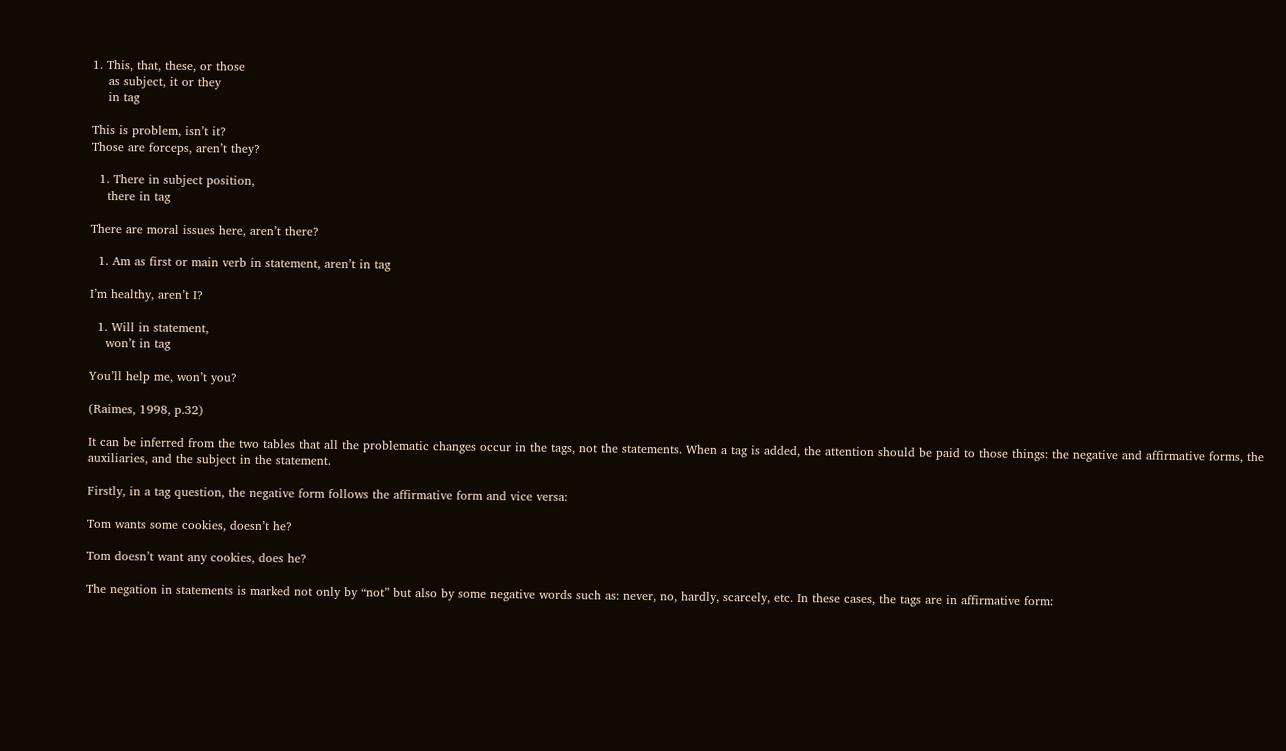1. This, that, these, or those
    as subject, it or they
    in tag

This is problem, isn’t it?
Those are forceps, aren’t they?

  1. There in subject position,
    there in tag

There are moral issues here, aren’t there?

  1. Am as first or main verb in statement, aren’t in tag

I’m healthy, aren’t I?

  1. Will in statement,
    won’t in tag

You’ll help me, won’t you?

(Raimes, 1998, p.32)

It can be inferred from the two tables that all the problematic changes occur in the tags, not the statements. When a tag is added, the attention should be paid to those things: the negative and affirmative forms, the auxiliaries, and the subject in the statement.

Firstly, in a tag question, the negative form follows the affirmative form and vice versa:

Tom wants some cookies, doesn’t he?

Tom doesn’t want any cookies, does he?

The negation in statements is marked not only by “not” but also by some negative words such as: never, no, hardly, scarcely, etc. In these cases, the tags are in affirmative form: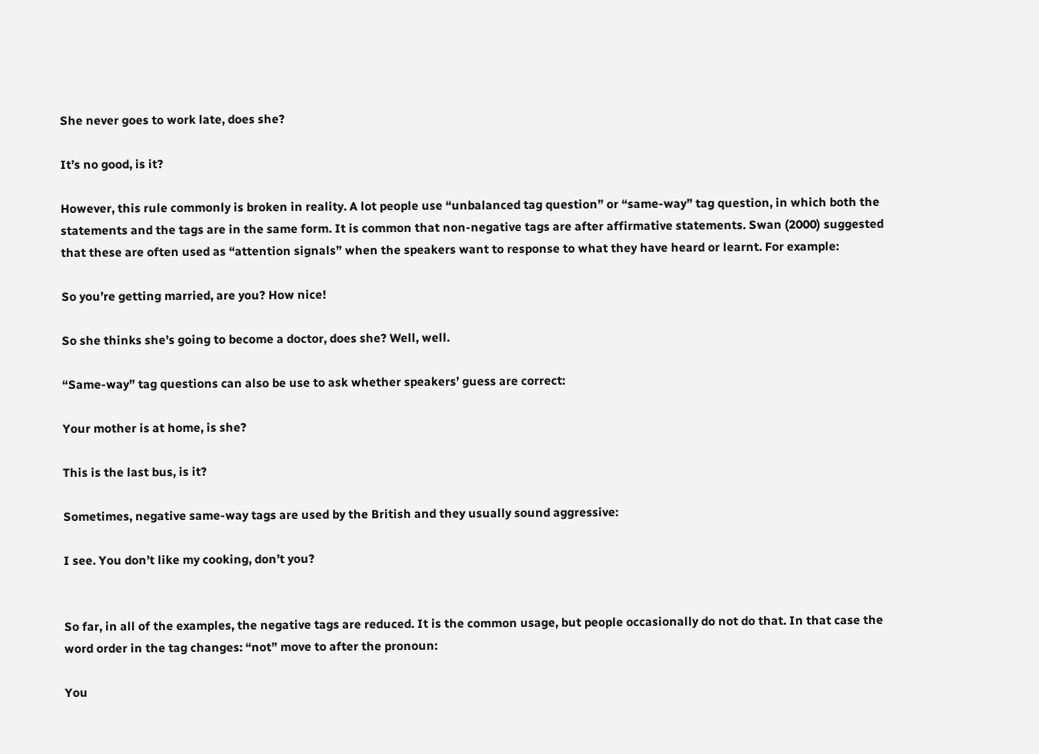She never goes to work late, does she?

It’s no good, is it?

However, this rule commonly is broken in reality. A lot people use “unbalanced tag question” or “same-way” tag question, in which both the statements and the tags are in the same form. It is common that non-negative tags are after affirmative statements. Swan (2000) suggested that these are often used as “attention signals” when the speakers want to response to what they have heard or learnt. For example:

So you’re getting married, are you? How nice!

So she thinks she’s going to become a doctor, does she? Well, well.

“Same-way” tag questions can also be use to ask whether speakers’ guess are correct:

Your mother is at home, is she?

This is the last bus, is it?

Sometimes, negative same-way tags are used by the British and they usually sound aggressive:

I see. You don’t like my cooking, don’t you?


So far, in all of the examples, the negative tags are reduced. It is the common usage, but people occasionally do not do that. In that case the word order in the tag changes: “not” move to after the pronoun:

You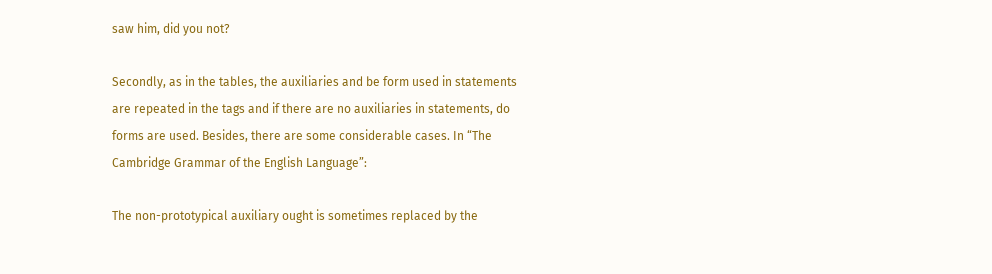saw him, did you not?

Secondly, as in the tables, the auxiliaries and be form used in statements are repeated in the tags and if there are no auxiliaries in statements, do forms are used. Besides, there are some considerable cases. In “The Cambridge Grammar of the English Language”:

The non-prototypical auxiliary ought is sometimes replaced by the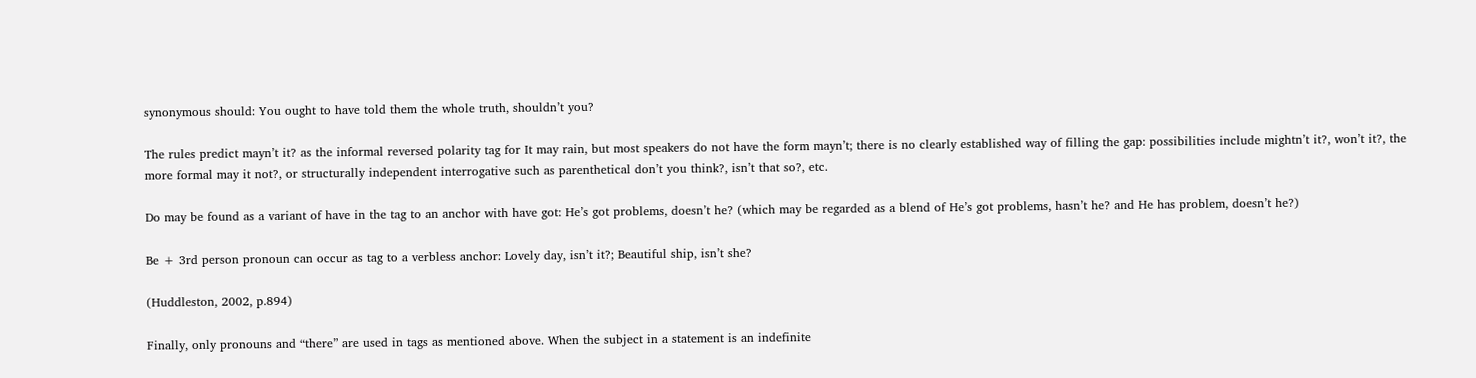synonymous should: You ought to have told them the whole truth, shouldn’t you?

The rules predict mayn’t it? as the informal reversed polarity tag for It may rain, but most speakers do not have the form mayn’t; there is no clearly established way of filling the gap: possibilities include mightn’t it?, won’t it?, the more formal may it not?, or structurally independent interrogative such as parenthetical don’t you think?, isn’t that so?, etc.

Do may be found as a variant of have in the tag to an anchor with have got: He’s got problems, doesn’t he? (which may be regarded as a blend of He’s got problems, hasn’t he? and He has problem, doesn’t he?)

Be + 3rd person pronoun can occur as tag to a verbless anchor: Lovely day, isn’t it?; Beautiful ship, isn’t she?

(Huddleston, 2002, p.894)

Finally, only pronouns and “there” are used in tags as mentioned above. When the subject in a statement is an indefinite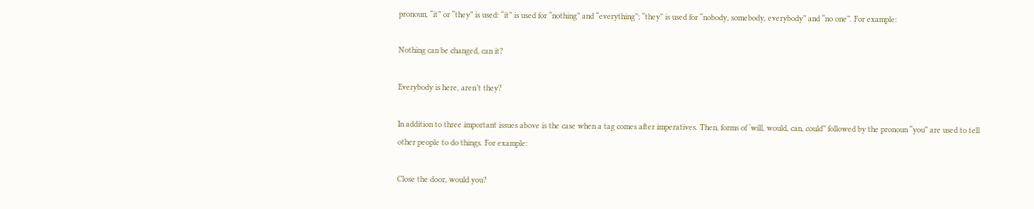pronoun, “it” or “they” is used: “it” is used for “nothing” and “everything”; “they” is used for “nobody, somebody, everybody” and “no one”. For example:

Nothing can be changed, can it?

Everybody is here, aren’t they?

In addition to three important issues above is the case when a tag comes after imperatives. Then, forms of ‘will, would, can, could” followed by the pronoun “you” are used to tell other people to do things. For example:

Close the door, would you?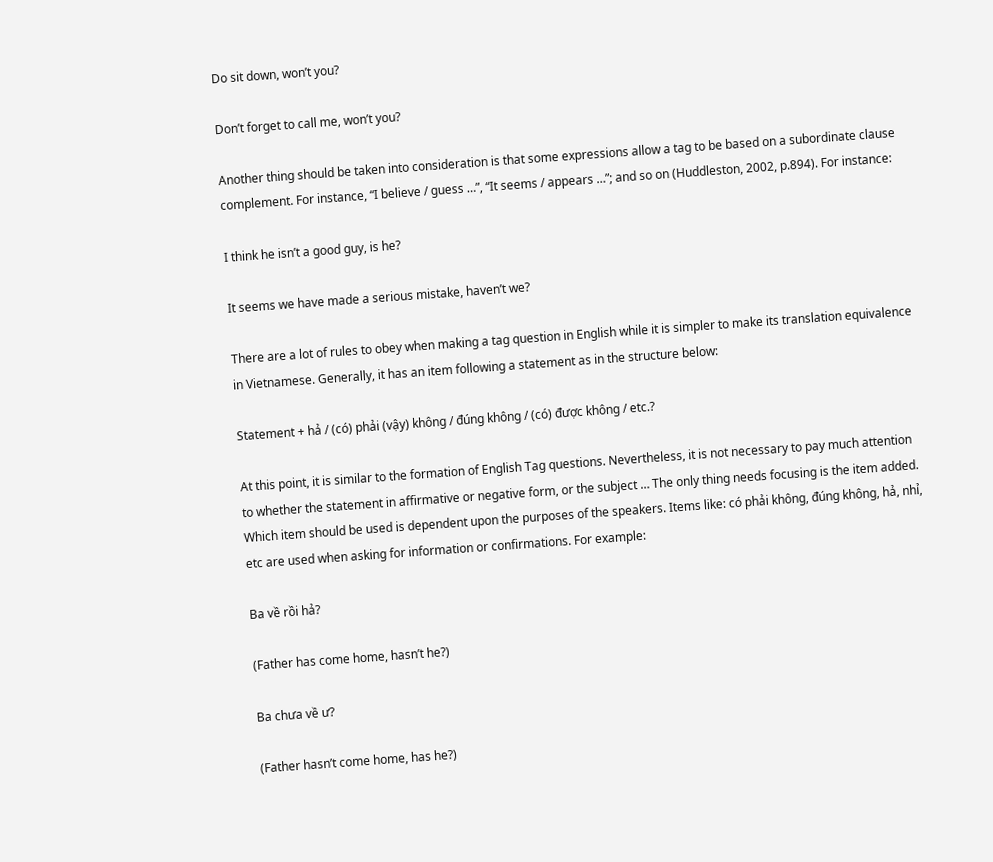Do sit down, won’t you?

Don’t forget to call me, won’t you?

Another thing should be taken into consideration is that some expressions allow a tag to be based on a subordinate clause complement. For instance, “I believe / guess …”, “It seems / appears …”; and so on (Huddleston, 2002, p.894). For instance:

I think he isn’t a good guy, is he?

It seems we have made a serious mistake, haven’t we?

There are a lot of rules to obey when making a tag question in English while it is simpler to make its translation equivalence in Vietnamese. Generally, it has an item following a statement as in the structure below:

Statement + hả / (có) phải (vậy) không / đúng không / (có) được không / etc.?

At this point, it is similar to the formation of English Tag questions. Nevertheless, it is not necessary to pay much attention to whether the statement in affirmative or negative form, or the subject … The only thing needs focusing is the item added. Which item should be used is dependent upon the purposes of the speakers. Items like: có phải không, đúng không, hả, nhỉ, etc are used when asking for information or confirmations. For example:

Ba về rồi hả?

(Father has come home, hasn’t he?)

Ba chưa về ư?

(Father hasn’t come home, has he?)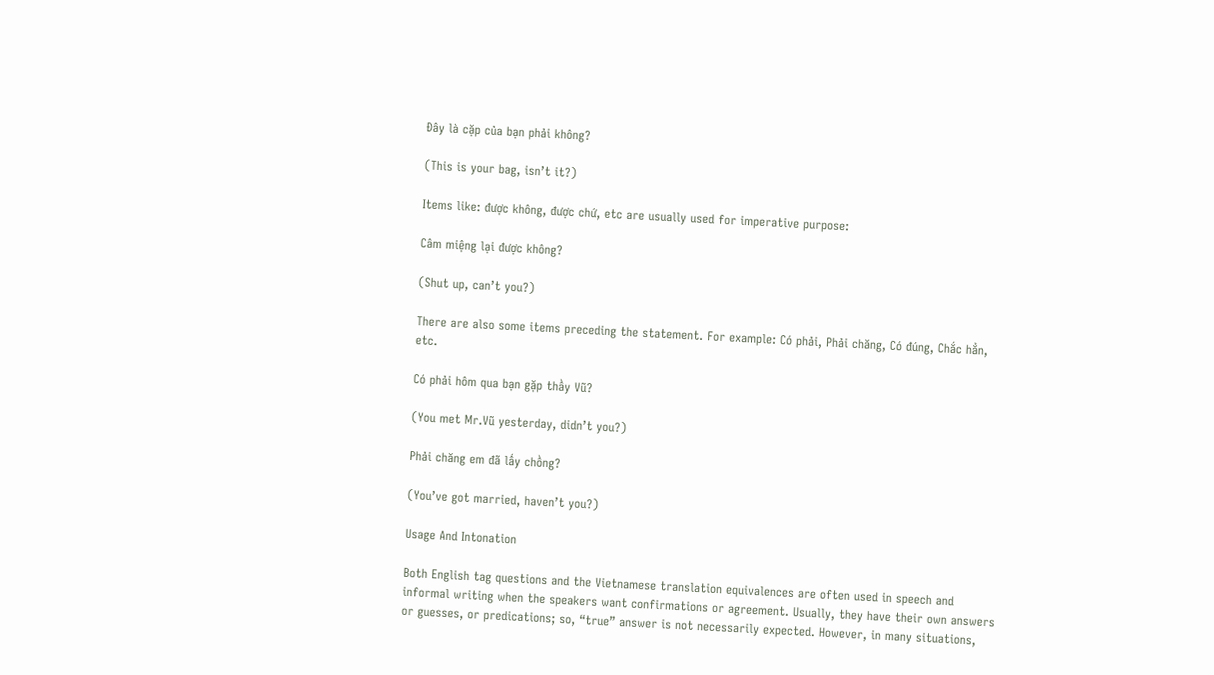Đây là cặp của bạn phải không?

(This is your bag, isn’t it?)

Items like: được không, được chứ, etc are usually used for imperative purpose:

Câm miệng lại được không?

(Shut up, can’t you?)

There are also some items preceding the statement. For example: Có phải, Phải chăng, Có đúng, Chắc hẳn, etc.

Có phải hôm qua bạn gặp thầy Vũ?

(You met Mr.Vũ yesterday, didn’t you?)

Phải chăng em đã lấy chồng?

(You’ve got married, haven’t you?)

Usage And Intonation

Both English tag questions and the Vietnamese translation equivalences are often used in speech and informal writing when the speakers want confirmations or agreement. Usually, they have their own answers or guesses, or predications; so, “true” answer is not necessarily expected. However, in many situations,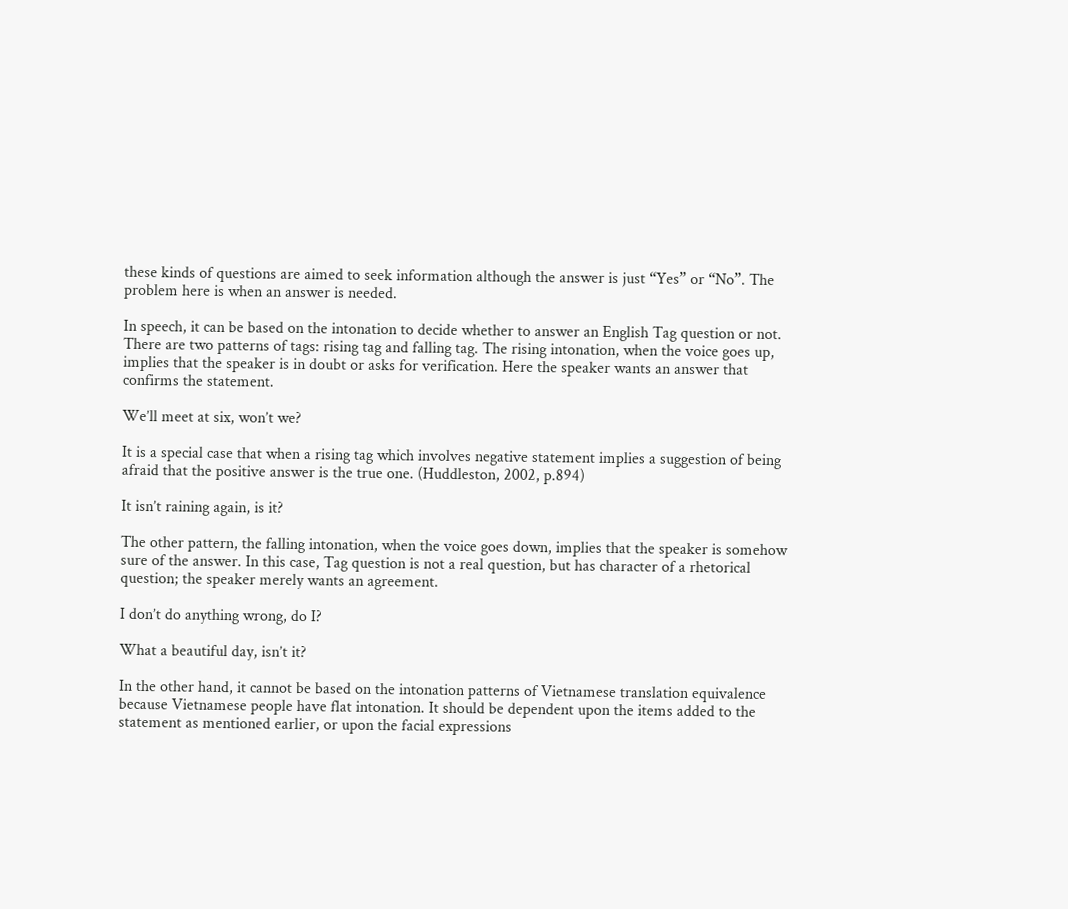these kinds of questions are aimed to seek information although the answer is just “Yes” or “No”. The problem here is when an answer is needed.

In speech, it can be based on the intonation to decide whether to answer an English Tag question or not. There are two patterns of tags: rising tag and falling tag. The rising intonation, when the voice goes up, implies that the speaker is in doubt or asks for verification. Here the speaker wants an answer that confirms the statement.

We’ll meet at six, won’t we?

It is a special case that when a rising tag which involves negative statement implies a suggestion of being afraid that the positive answer is the true one. (Huddleston, 2002, p.894)

It isn’t raining again, is it?

The other pattern, the falling intonation, when the voice goes down, implies that the speaker is somehow sure of the answer. In this case, Tag question is not a real question, but has character of a rhetorical question; the speaker merely wants an agreement.

I don’t do anything wrong, do I?

What a beautiful day, isn’t it?

In the other hand, it cannot be based on the intonation patterns of Vietnamese translation equivalence because Vietnamese people have flat intonation. It should be dependent upon the items added to the statement as mentioned earlier, or upon the facial expressions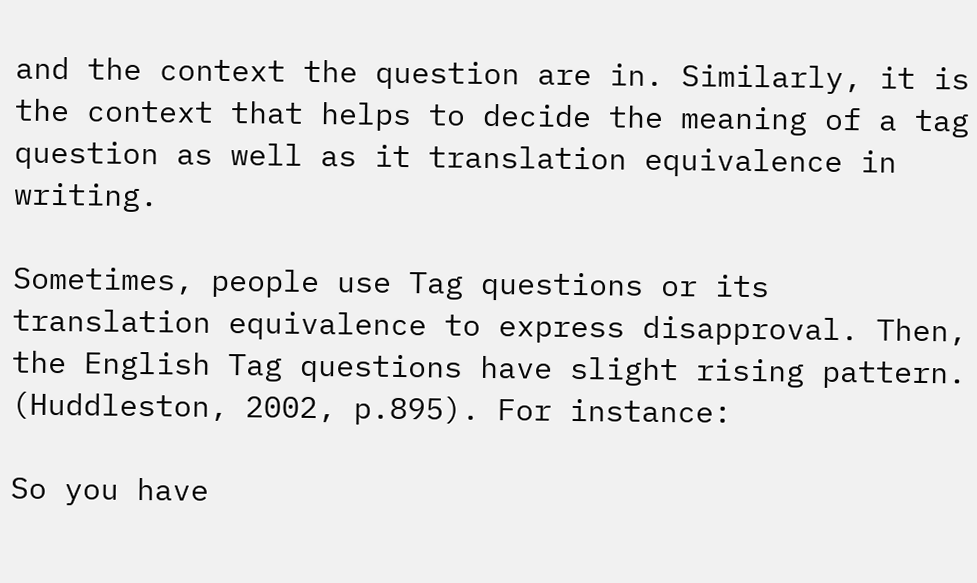and the context the question are in. Similarly, it is the context that helps to decide the meaning of a tag question as well as it translation equivalence in writing.

Sometimes, people use Tag questions or its translation equivalence to express disapproval. Then, the English Tag questions have slight rising pattern. (Huddleston, 2002, p.895). For instance:

So you have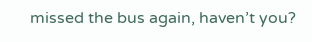missed the bus again, haven’t you?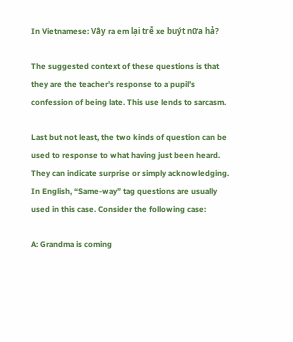In Vietnamese: Vây ra em lại trễ xe buýt nữa hả?

The suggested context of these questions is that they are the teacher’s response to a pupil’s confession of being late. This use lends to sarcasm.

Last but not least, the two kinds of question can be used to response to what having just been heard. They can indicate surprise or simply acknowledging. In English, “Same-way” tag questions are usually used in this case. Consider the following case:

A: Grandma is coming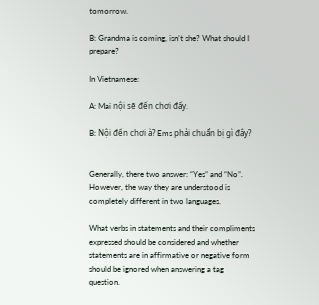tomorrow.

B: Grandma is coming, isn’t she? What should I prepare?

In Vietnamese:

A: Mai nội sẽ đến chơi đấy.

B: Nội đến chơi à? Ems phải chuẩn bị gì đây?


Generally, there two answer: “Yes” and “No”. However, the way they are understood is completely different in two languages.

What verbs in statements and their compliments expressed should be considered and whether statements are in affirmative or negative form should be ignored when answering a tag question.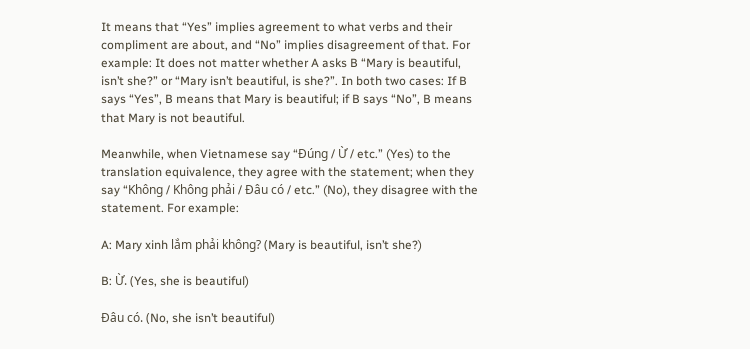It means that “Yes” implies agreement to what verbs and their compliment are about, and “No” implies disagreement of that. For example: It does not matter whether A asks B “Mary is beautiful, isn’t she?” or “Mary isn’t beautiful, is she?”. In both two cases: If B says “Yes”, B means that Mary is beautiful; if B says “No”, B means that Mary is not beautiful.

Meanwhile, when Vietnamese say “Đúng / Ừ / etc.” (Yes) to the translation equivalence, they agree with the statement; when they say “Không / Không phải / Đâu có / etc.” (No), they disagree with the statement. For example:

A: Mary xinh lắm phải không? (Mary is beautiful, isn’t she?)

B: Ừ. (Yes, she is beautiful)

Đâu có. (No, she isn’t beautiful)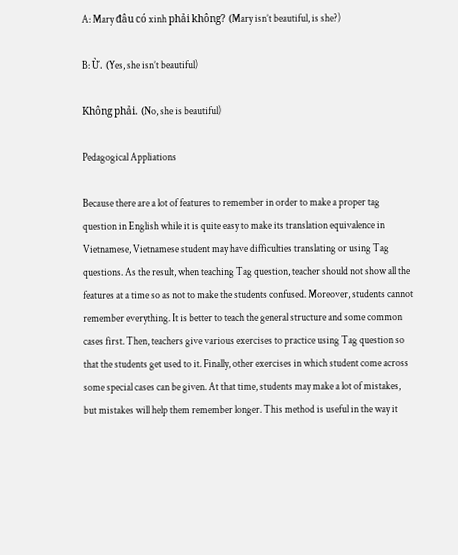A: Mary đâu có xinh phải không? (Mary isn’t beautiful, is she?)

B: Ừ. (Yes, she isn’t beautiful)

Không phải. (No, she is beautiful)

Pedagogical Appliations

Because there are a lot of features to remember in order to make a proper tag question in English while it is quite easy to make its translation equivalence in Vietnamese, Vietnamese student may have difficulties translating or using Tag questions. As the result, when teaching Tag question, teacher should not show all the features at a time so as not to make the students confused. Moreover, students cannot remember everything. It is better to teach the general structure and some common cases first. Then, teachers give various exercises to practice using Tag question so that the students get used to it. Finally, other exercises in which student come across some special cases can be given. At that time, students may make a lot of mistakes, but mistakes will help them remember longer. This method is useful in the way it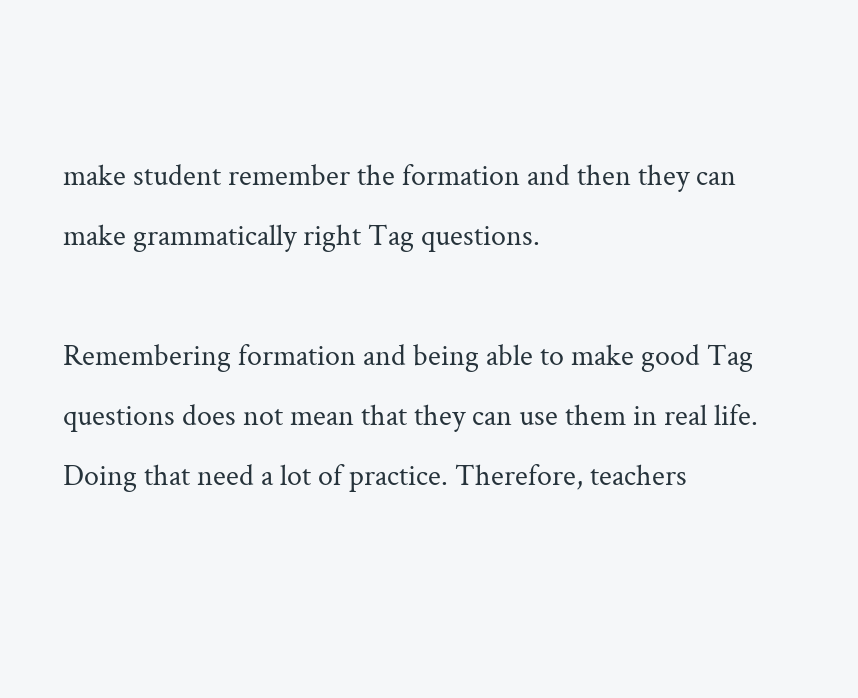make student remember the formation and then they can make grammatically right Tag questions.

Remembering formation and being able to make good Tag questions does not mean that they can use them in real life. Doing that need a lot of practice. Therefore, teachers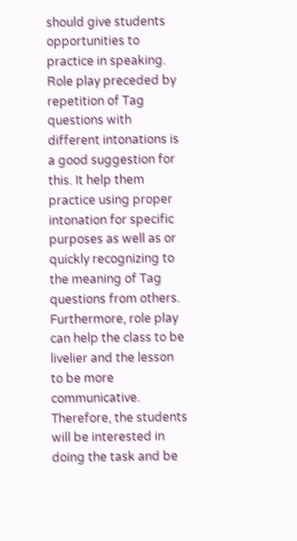should give students opportunities to practice in speaking. Role play preceded by repetition of Tag questions with different intonations is a good suggestion for this. It help them practice using proper intonation for specific purposes as well as or quickly recognizing to the meaning of Tag questions from others. Furthermore, role play can help the class to be livelier and the lesson to be more communicative. Therefore, the students will be interested in doing the task and be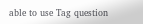able to use Tag question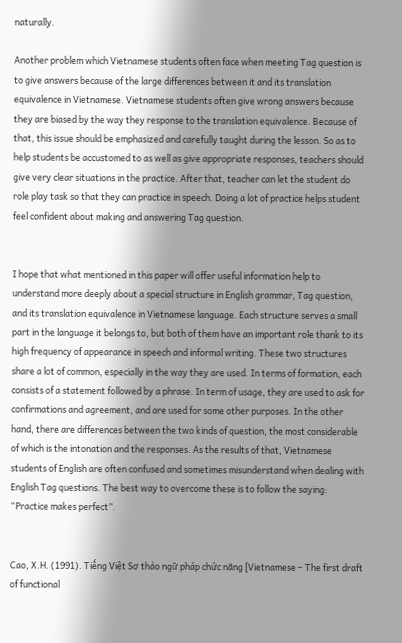naturally.

Another problem which Vietnamese students often face when meeting Tag question is to give answers because of the large differences between it and its translation equivalence in Vietnamese. Vietnamese students often give wrong answers because they are biased by the way they response to the translation equivalence. Because of that, this issue should be emphasized and carefully taught during the lesson. So as to help students be accustomed to as well as give appropriate responses, teachers should give very clear situations in the practice. After that, teacher can let the student do role play task so that they can practice in speech. Doing a lot of practice helps student feel confident about making and answering Tag question.


I hope that what mentioned in this paper will offer useful information help to understand more deeply about a special structure in English grammar, Tag question, and its translation equivalence in Vietnamese language. Each structure serves a small part in the language it belongs to, but both of them have an important role thank to its high frequency of appearance in speech and informal writing. These two structures share a lot of common, especially in the way they are used. In terms of formation, each consists of a statement followed by a phrase. In term of usage, they are used to ask for confirmations and agreement, and are used for some other purposes. In the other hand, there are differences between the two kinds of question, the most considerable of which is the intonation and the responses. As the results of that, Vietnamese students of English are often confused and sometimes misunderstand when dealing with English Tag questions. The best way to overcome these is to follow the saying: “Practice makes perfect”.


Cao, X.H. (1991). Tiếng Việt Sơ thảo ngữ pháp chức năng [Vietnamese – The first draft of functional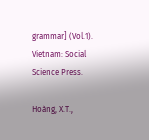grammar] (Vol.1). Vietnam: Social Science Press.

Hoàng, X.T.,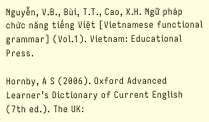Nguyễn, V.B., Bùi, T.T., Cao, X.H. Ngữ pháp chức năng tiếng Việt [Vietnamese functional grammar] (Vol.1). Vietnam: Educational Press.

Hornby, A S (2006). Oxford Advanced Learner’s Dictionary of Current English (7th ed.). The UK: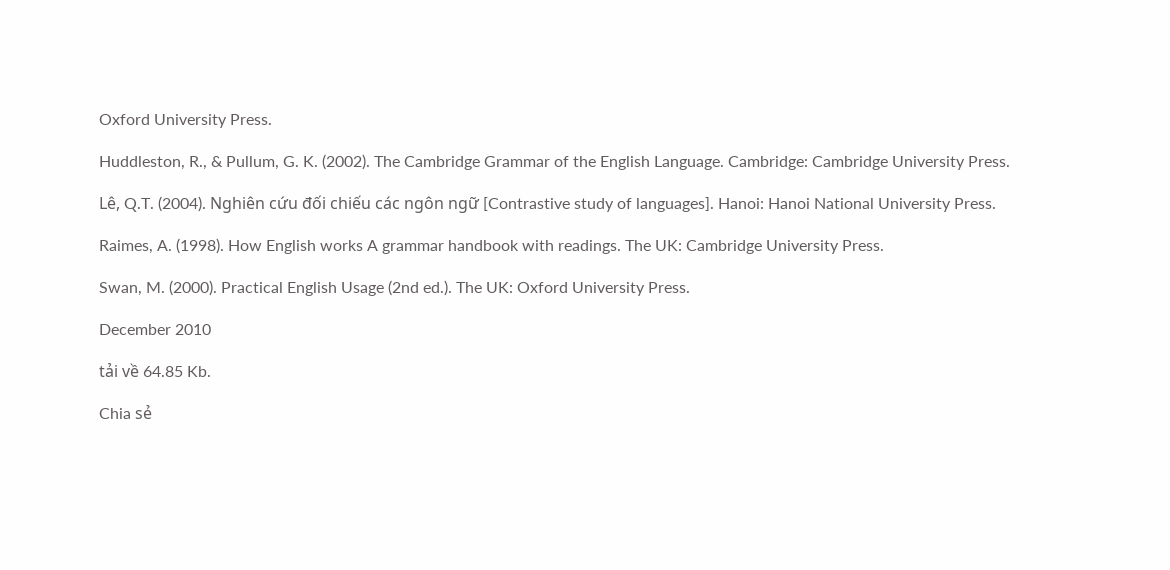Oxford University Press.

Huddleston, R., & Pullum, G. K. (2002). The Cambridge Grammar of the English Language. Cambridge: Cambridge University Press.

Lê, Q.T. (2004). Nghiên cứu đối chiếu các ngôn ngữ [Contrastive study of languages]. Hanoi: Hanoi National University Press.

Raimes, A. (1998). How English works A grammar handbook with readings. The UK: Cambridge University Press.

Swan, M. (2000). Practical English Usage (2nd ed.). The UK: Oxford University Press.

December 2010

tải về 64.85 Kb.

Chia sẻ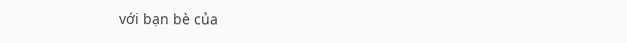với bạn bè của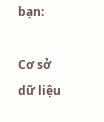bạn:

Cơ sở dữ liệu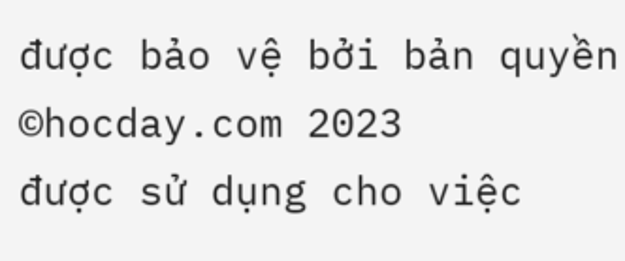được bảo vệ bởi bản quyền ©hocday.com 2023
được sử dụng cho việc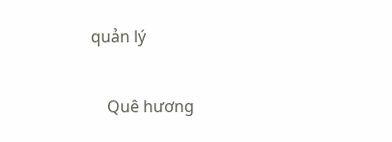quản lý

    Quê hương